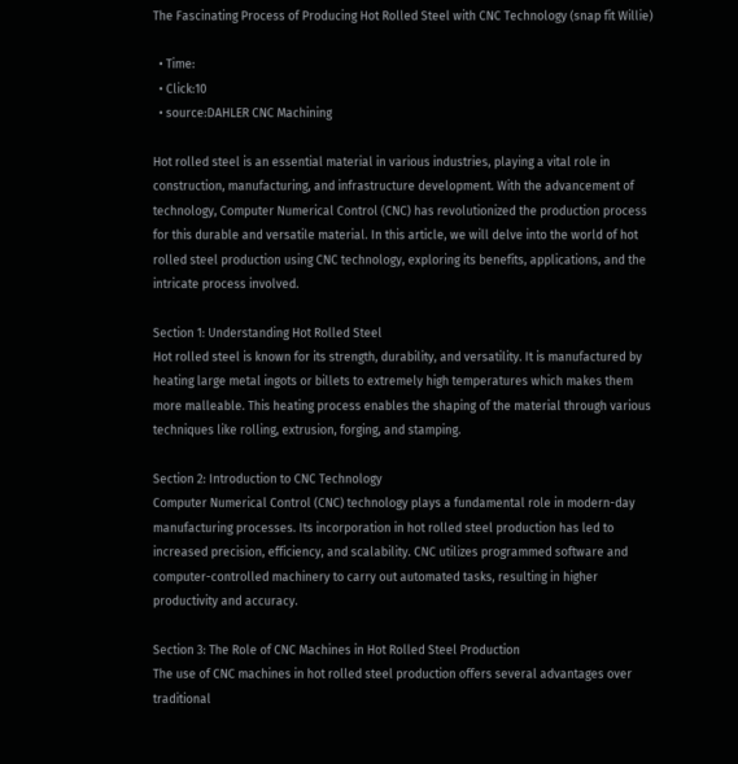The Fascinating Process of Producing Hot Rolled Steel with CNC Technology (snap fit Willie)

  • Time:
  • Click:10
  • source:DAHLER CNC Machining

Hot rolled steel is an essential material in various industries, playing a vital role in construction, manufacturing, and infrastructure development. With the advancement of technology, Computer Numerical Control (CNC) has revolutionized the production process for this durable and versatile material. In this article, we will delve into the world of hot rolled steel production using CNC technology, exploring its benefits, applications, and the intricate process involved.

Section 1: Understanding Hot Rolled Steel
Hot rolled steel is known for its strength, durability, and versatility. It is manufactured by heating large metal ingots or billets to extremely high temperatures which makes them more malleable. This heating process enables the shaping of the material through various techniques like rolling, extrusion, forging, and stamping.

Section 2: Introduction to CNC Technology
Computer Numerical Control (CNC) technology plays a fundamental role in modern-day manufacturing processes. Its incorporation in hot rolled steel production has led to increased precision, efficiency, and scalability. CNC utilizes programmed software and computer-controlled machinery to carry out automated tasks, resulting in higher productivity and accuracy.

Section 3: The Role of CNC Machines in Hot Rolled Steel Production
The use of CNC machines in hot rolled steel production offers several advantages over traditional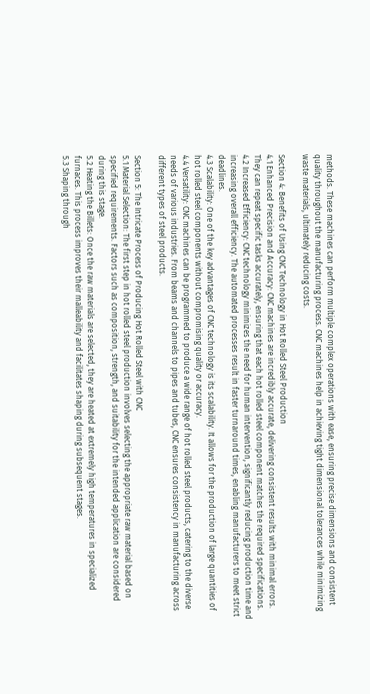methods. These machines can perform multiple complex operations with ease, ensuring precise dimensions and consistent quality throughout the manufacturing process. CNC machines help in achieving tight dimensional tolerances while minimizing waste materials, ultimately reducing costs.

Section 4: Benefits of Using CNC Technology in Hot Rolled Steel Production
4.1 Enhanced Precision and Accuracy: CNC machines are incredibly accurate, delivering consistent results with minimal errors. They can repeat specific tasks accurately, ensuring that each hot rolled steel component matches the required specifications.
4.2 Increased Efficiency: CNC technology minimizes the need for human intervention, significantly reducing production time and increasing overall efficiency. The automated processes result in faster turnaround times, enabling manufacturers to meet strict deadlines.
4.3 Scalability: One of the key advantages of CNC technology is its scalability. It allows for the production of large quantities of hot rolled steel components without compromising quality or accuracy.
4.4 Versatility: CNC machines can be programmed to produce a wide range of hot rolled steel products, catering to the diverse needs of various industries. From beams and channels to pipes and tubes, CNC ensures consistency in manufacturing across different types of steel products.

Section 5: The Intricate Process of Producing Hot Rolled Steel with CNC
5.1 Material Selection: The first step in hot rolled steel production involves selecting the appropriate raw material based on specified requirements. Factors such as composition, strength, and suitability for the intended application are considered during this stage.
5.2 Heating the Billets: Once the raw materials are selected, they are heated at extremely high temperatures in specialized furnaces. This process improves their malleability and facilitates shaping during subsequent stages.
5.3 Shaping through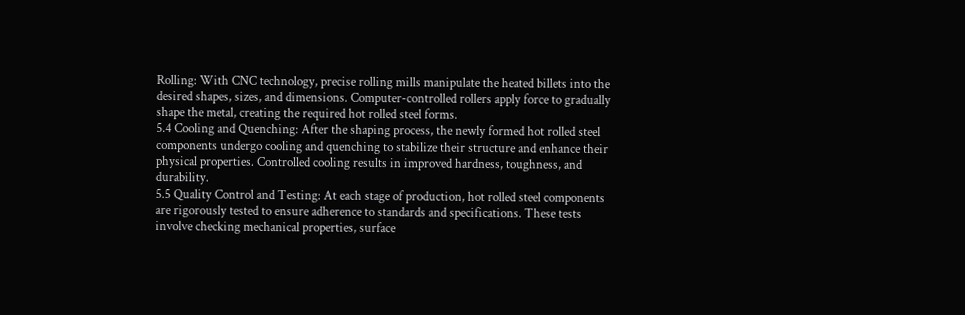Rolling: With CNC technology, precise rolling mills manipulate the heated billets into the desired shapes, sizes, and dimensions. Computer-controlled rollers apply force to gradually shape the metal, creating the required hot rolled steel forms.
5.4 Cooling and Quenching: After the shaping process, the newly formed hot rolled steel components undergo cooling and quenching to stabilize their structure and enhance their physical properties. Controlled cooling results in improved hardness, toughness, and durability.
5.5 Quality Control and Testing: At each stage of production, hot rolled steel components are rigorously tested to ensure adherence to standards and specifications. These tests involve checking mechanical properties, surface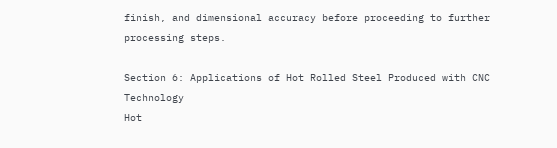finish, and dimensional accuracy before proceeding to further processing steps.

Section 6: Applications of Hot Rolled Steel Produced with CNC Technology
Hot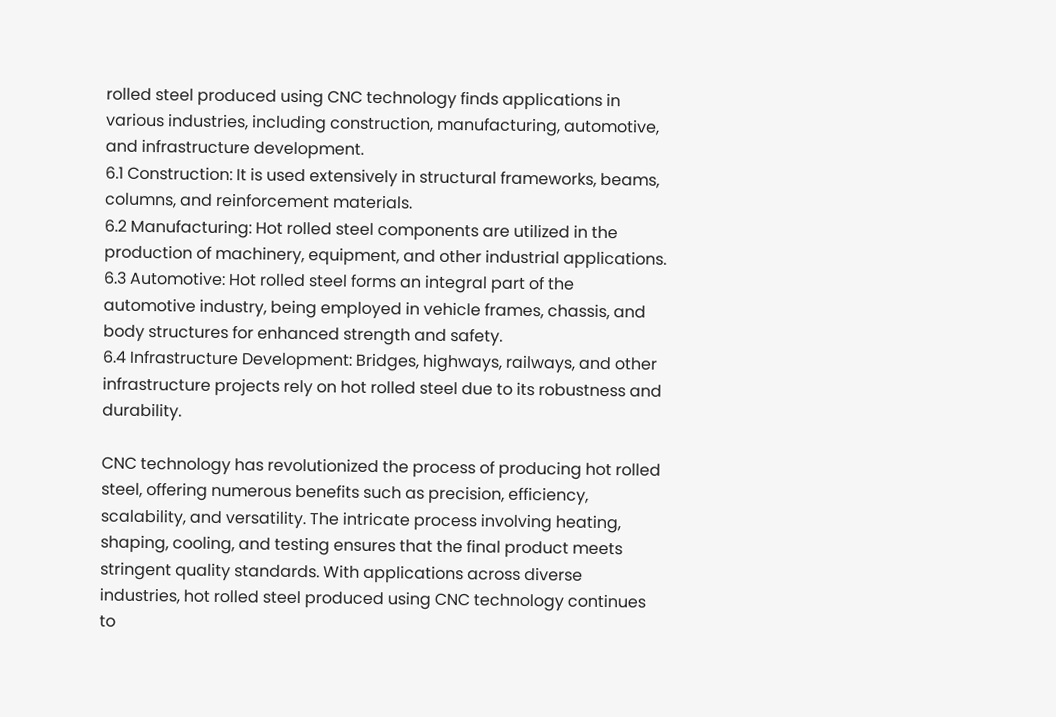rolled steel produced using CNC technology finds applications in various industries, including construction, manufacturing, automotive, and infrastructure development.
6.1 Construction: It is used extensively in structural frameworks, beams, columns, and reinforcement materials.
6.2 Manufacturing: Hot rolled steel components are utilized in the production of machinery, equipment, and other industrial applications.
6.3 Automotive: Hot rolled steel forms an integral part of the automotive industry, being employed in vehicle frames, chassis, and body structures for enhanced strength and safety.
6.4 Infrastructure Development: Bridges, highways, railways, and other infrastructure projects rely on hot rolled steel due to its robustness and durability.

CNC technology has revolutionized the process of producing hot rolled steel, offering numerous benefits such as precision, efficiency, scalability, and versatility. The intricate process involving heating, shaping, cooling, and testing ensures that the final product meets stringent quality standards. With applications across diverse industries, hot rolled steel produced using CNC technology continues to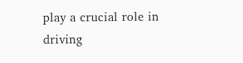play a crucial role in driving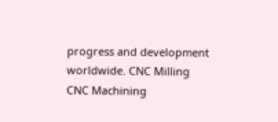progress and development worldwide. CNC Milling CNC Machining